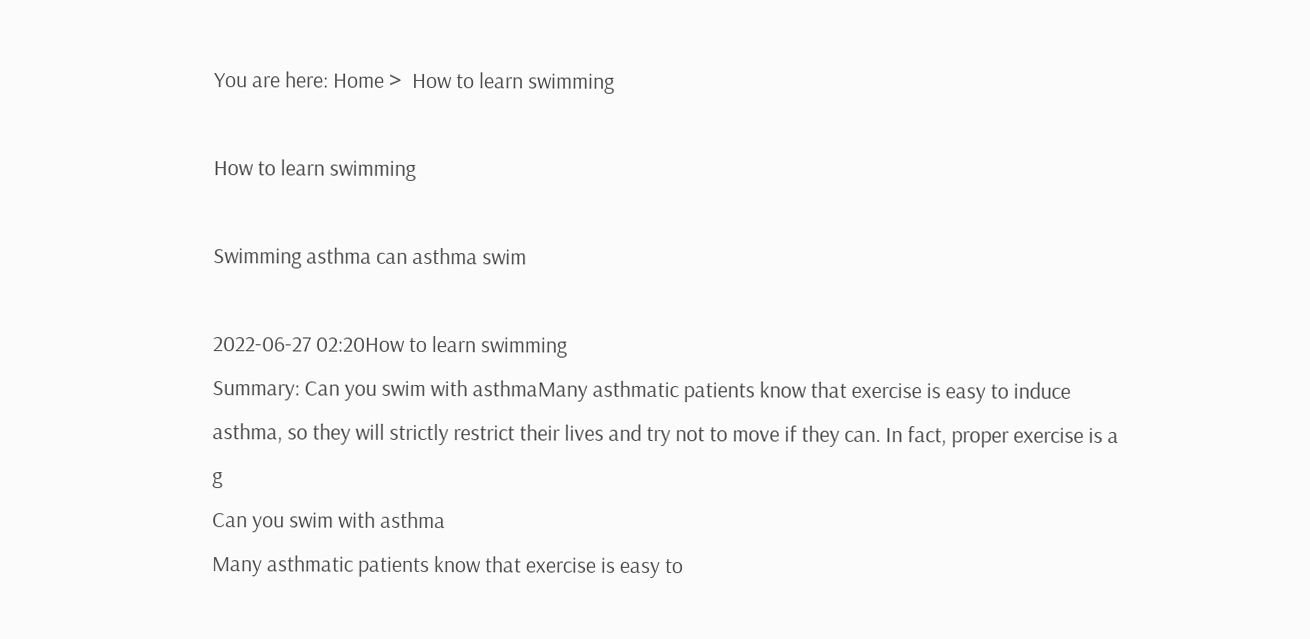You are here: Home >  How to learn swimming

How to learn swimming

Swimming asthma can asthma swim

2022-06-27 02:20How to learn swimming
Summary: Can you swim with asthmaMany asthmatic patients know that exercise is easy to induce asthma, so they will strictly restrict their lives and try not to move if they can. In fact, proper exercise is a g
Can you swim with asthma
Many asthmatic patients know that exercise is easy to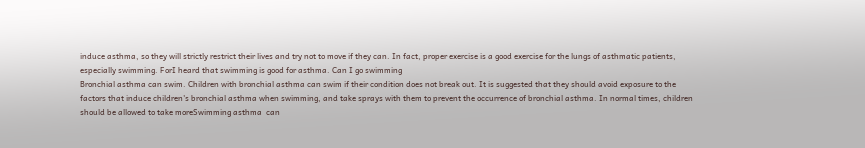induce asthma, so they will strictly restrict their lives and try not to move if they can. In fact, proper exercise is a good exercise for the lungs of asthmatic patients, especially swimming. ForI heard that swimming is good for asthma. Can I go swimming
Bronchial asthma can swim. Children with bronchial asthma can swim if their condition does not break out. It is suggested that they should avoid exposure to the factors that induce children's bronchial asthma when swimming, and take sprays with them to prevent the occurrence of bronchial asthma. In normal times, children should be allowed to take moreSwimming asthma  can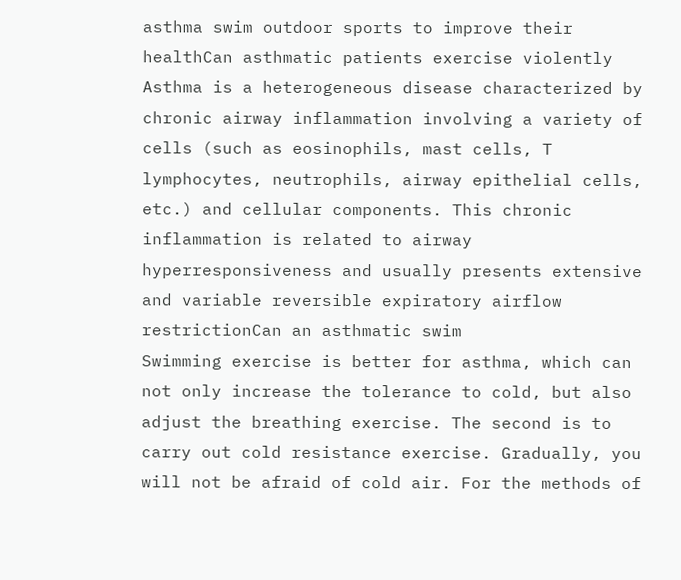asthma swim outdoor sports to improve their healthCan asthmatic patients exercise violently
Asthma is a heterogeneous disease characterized by chronic airway inflammation involving a variety of cells (such as eosinophils, mast cells, T lymphocytes, neutrophils, airway epithelial cells, etc.) and cellular components. This chronic inflammation is related to airway hyperresponsiveness and usually presents extensive and variable reversible expiratory airflow restrictionCan an asthmatic swim
Swimming exercise is better for asthma, which can not only increase the tolerance to cold, but also adjust the breathing exercise. The second is to carry out cold resistance exercise. Gradually, you will not be afraid of cold air. For the methods of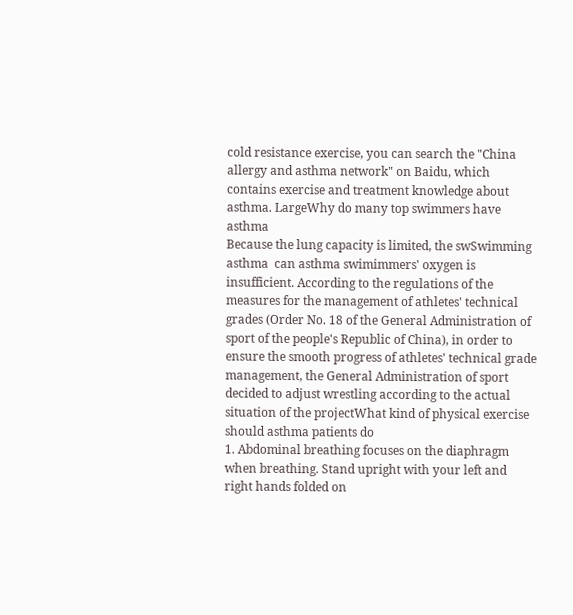cold resistance exercise, you can search the "China allergy and asthma network" on Baidu, which contains exercise and treatment knowledge about asthma. LargeWhy do many top swimmers have asthma
Because the lung capacity is limited, the swSwimming asthma  can asthma swimimmers' oxygen is insufficient. According to the regulations of the measures for the management of athletes' technical grades (Order No. 18 of the General Administration of sport of the people's Republic of China), in order to ensure the smooth progress of athletes' technical grade management, the General Administration of sport decided to adjust wrestling according to the actual situation of the projectWhat kind of physical exercise should asthma patients do
1. Abdominal breathing focuses on the diaphragm when breathing. Stand upright with your left and right hands folded on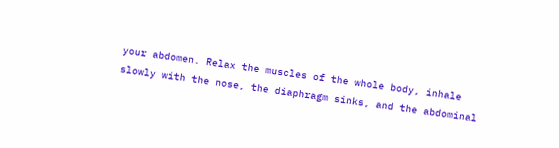your abdomen. Relax the muscles of the whole body, inhale slowly with the nose, the diaphragm sinks, and the abdominal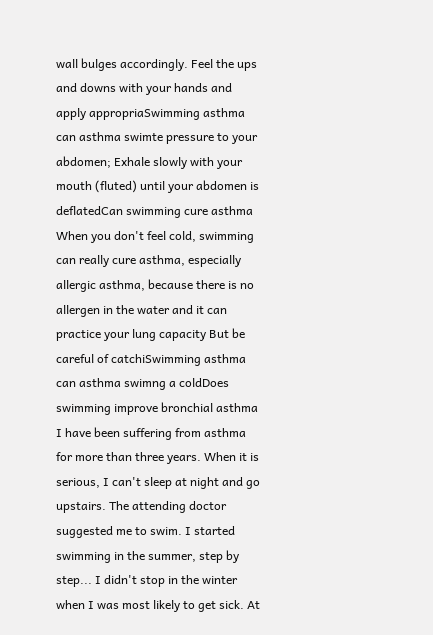wall bulges accordingly. Feel the ups and downs with your hands and apply appropriaSwimming asthma  can asthma swimte pressure to your abdomen; Exhale slowly with your mouth (fluted) until your abdomen is deflatedCan swimming cure asthma
When you don't feel cold, swimming can really cure asthma, especially allergic asthma, because there is no allergen in the water and it can practice your lung capacity But be careful of catchiSwimming asthma  can asthma swimng a coldDoes swimming improve bronchial asthma
I have been suffering from asthma for more than three years. When it is serious, I can't sleep at night and go upstairs. The attending doctor suggested me to swim. I started swimming in the summer, step by step... I didn't stop in the winter when I was most likely to get sick. At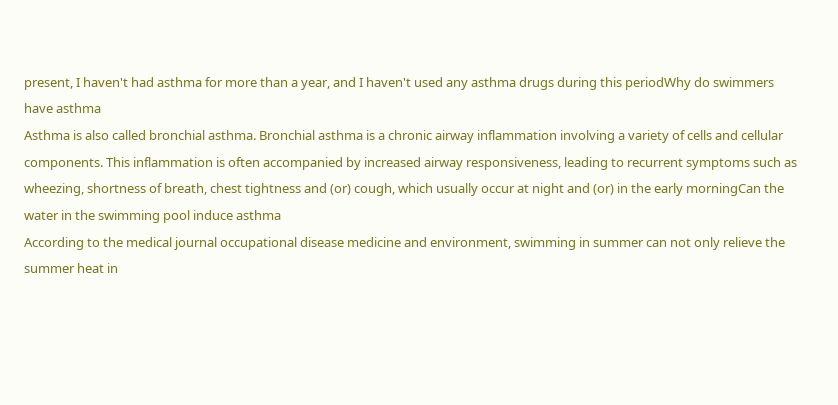present, I haven't had asthma for more than a year, and I haven't used any asthma drugs during this periodWhy do swimmers have asthma
Asthma is also called bronchial asthma. Bronchial asthma is a chronic airway inflammation involving a variety of cells and cellular components. This inflammation is often accompanied by increased airway responsiveness, leading to recurrent symptoms such as wheezing, shortness of breath, chest tightness and (or) cough, which usually occur at night and (or) in the early morningCan the water in the swimming pool induce asthma
According to the medical journal occupational disease medicine and environment, swimming in summer can not only relieve the summer heat in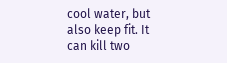cool water, but also keep fit. It can kill two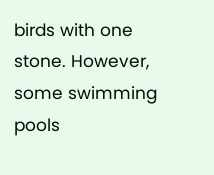birds with one stone. However, some swimming pools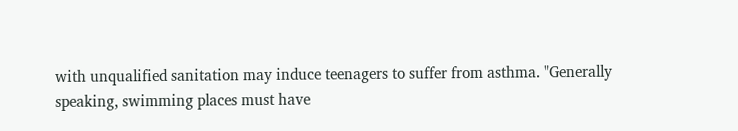with unqualified sanitation may induce teenagers to suffer from asthma. "Generally speaking, swimming places must have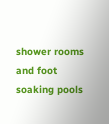shower rooms and foot soaking pools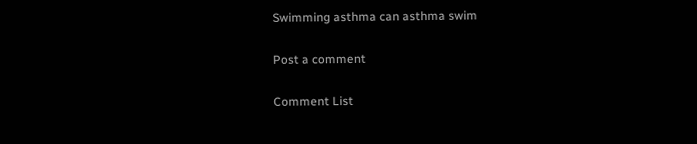Swimming asthma can asthma swim

Post a comment

Comment List